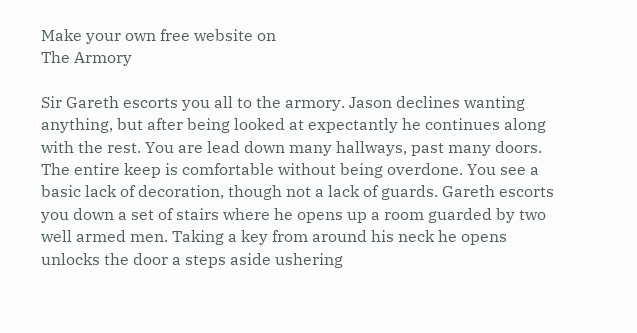Make your own free website on
The Armory

Sir Gareth escorts you all to the armory. Jason declines wanting anything, but after being looked at expectantly he continues along with the rest. You are lead down many hallways, past many doors. The entire keep is comfortable without being overdone. You see a basic lack of decoration, though not a lack of guards. Gareth escorts you down a set of stairs where he opens up a room guarded by two well armed men. Taking a key from around his neck he opens unlocks the door a steps aside ushering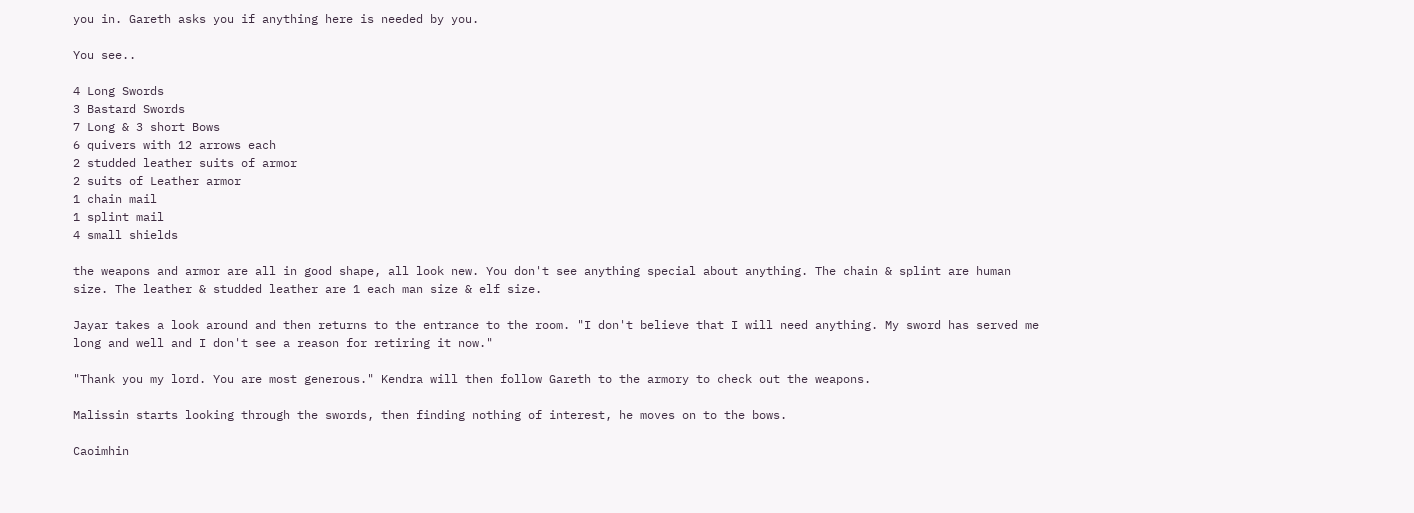you in. Gareth asks you if anything here is needed by you.

You see..

4 Long Swords
3 Bastard Swords
7 Long & 3 short Bows
6 quivers with 12 arrows each
2 studded leather suits of armor
2 suits of Leather armor
1 chain mail
1 splint mail
4 small shields

the weapons and armor are all in good shape, all look new. You don't see anything special about anything. The chain & splint are human size. The leather & studded leather are 1 each man size & elf size.

Jayar takes a look around and then returns to the entrance to the room. "I don't believe that I will need anything. My sword has served me long and well and I don't see a reason for retiring it now."

"Thank you my lord. You are most generous." Kendra will then follow Gareth to the armory to check out the weapons.

Malissin starts looking through the swords, then finding nothing of interest, he moves on to the bows.

Caoimhin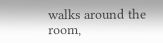walks around the room,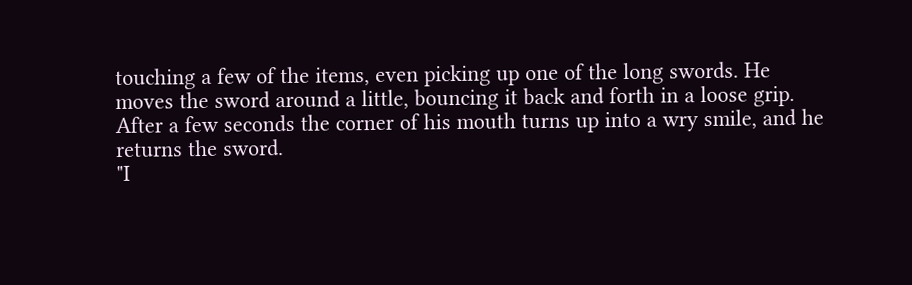touching a few of the items, even picking up one of the long swords. He moves the sword around a little, bouncing it back and forth in a loose grip. After a few seconds the corner of his mouth turns up into a wry smile, and he returns the sword.
"I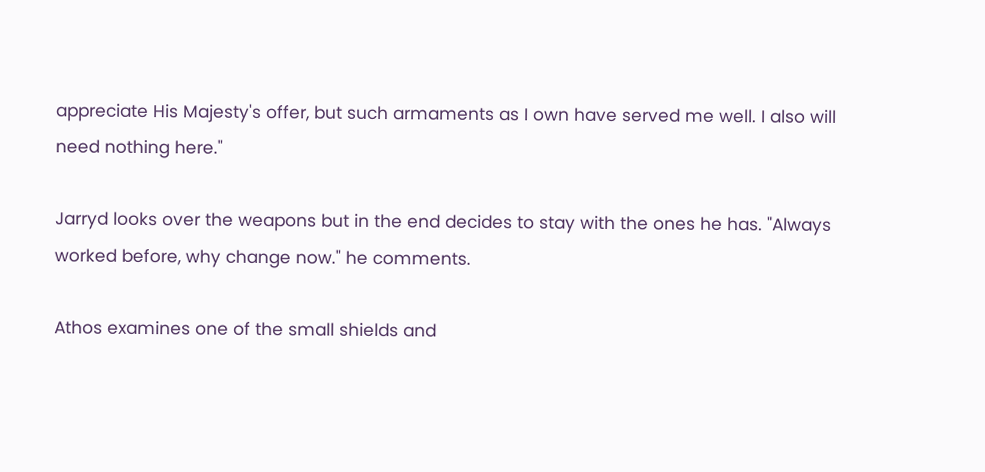appreciate His Majesty's offer, but such armaments as I own have served me well. I also will need nothing here."

Jarryd looks over the weapons but in the end decides to stay with the ones he has. "Always worked before, why change now." he comments.

Athos examines one of the small shields and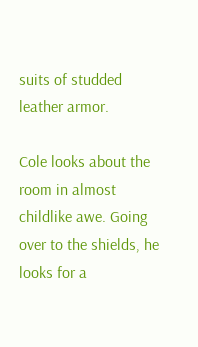suits of studded leather armor.

Cole looks about the room in almost childlike awe. Going over to the shields, he looks for a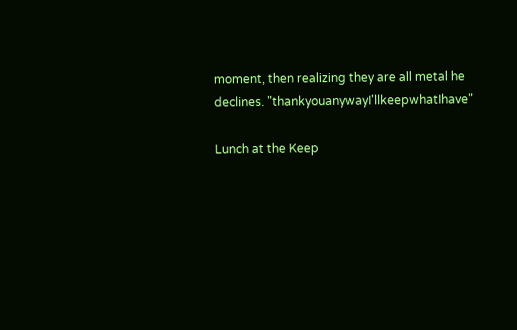moment, then realizing they are all metal he declines. "thankyouanywayI'llkeepwhatIhave"

Lunch at the Keep